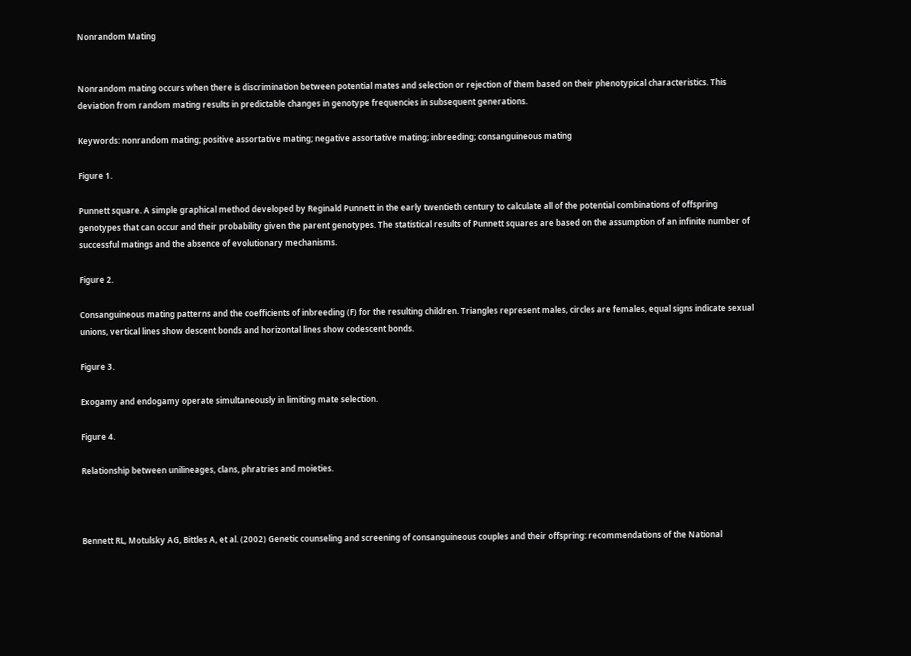Nonrandom Mating


Nonrandom mating occurs when there is discrimination between potential mates and selection or rejection of them based on their phenotypical characteristics. This deviation from random mating results in predictable changes in genotype frequencies in subsequent generations.

Keywords: nonrandom mating; positive assortative mating; negative assortative mating; inbreeding; consanguineous mating

Figure 1.

Punnett square. A simple graphical method developed by Reginald Punnett in the early twentieth century to calculate all of the potential combinations of offspring genotypes that can occur and their probability given the parent genotypes. The statistical results of Punnett squares are based on the assumption of an infinite number of successful matings and the absence of evolutionary mechanisms.

Figure 2.

Consanguineous mating patterns and the coefficients of inbreeding (F) for the resulting children. Triangles represent males, circles are females, equal signs indicate sexual unions, vertical lines show descent bonds and horizontal lines show codescent bonds.

Figure 3.

Exogamy and endogamy operate simultaneously in limiting mate selection.

Figure 4.

Relationship between unilineages, clans, phratries and moieties.



Bennett RL, Motulsky AG, Bittles A, et al. (2002) Genetic counseling and screening of consanguineous couples and their offspring: recommendations of the National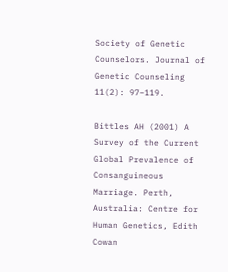Society of Genetic Counselors. Journal of Genetic Counseling 11(2): 97–119.

Bittles AH (2001) A Survey of the Current Global Prevalence of Consanguineous Marriage. Perth, Australia: Centre for Human Genetics, Edith Cowan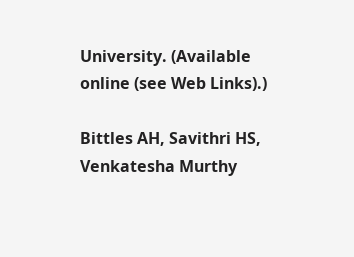University. (Available online (see Web Links).)

Bittles AH, Savithri HS, Venkatesha Murthy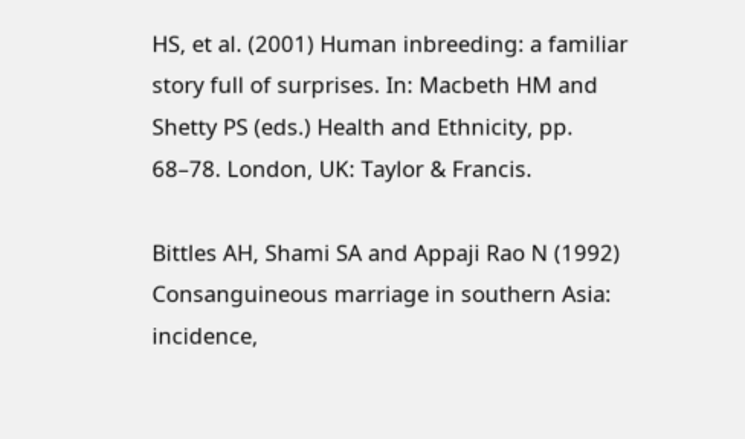HS, et al. (2001) Human inbreeding: a familiar story full of surprises. In: Macbeth HM and Shetty PS (eds.) Health and Ethnicity, pp. 68–78. London, UK: Taylor & Francis.

Bittles AH, Shami SA and Appaji Rao N (1992) Consanguineous marriage in southern Asia: incidence,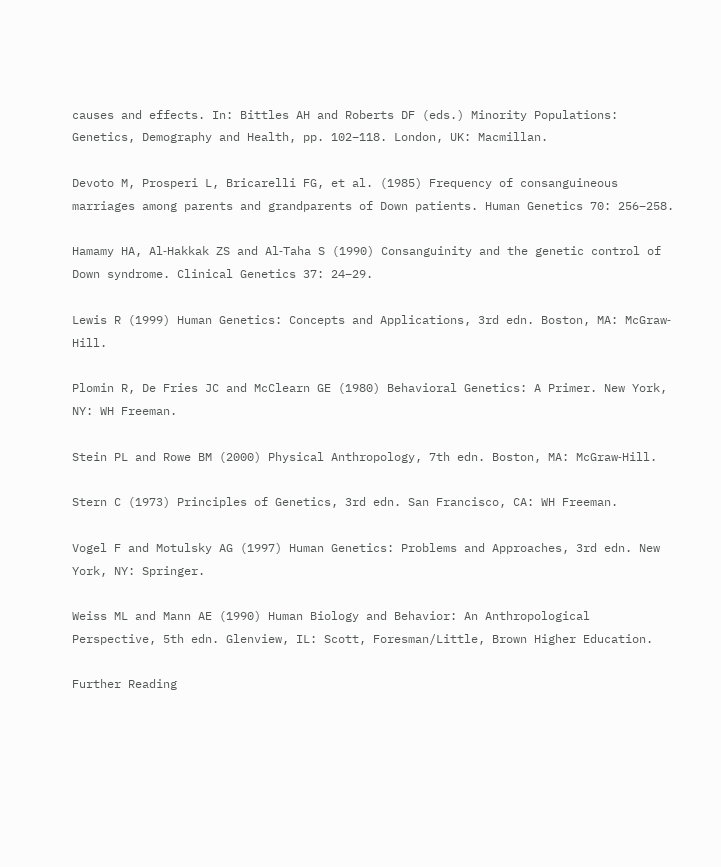causes and effects. In: Bittles AH and Roberts DF (eds.) Minority Populations: Genetics, Demography and Health, pp. 102–118. London, UK: Macmillan.

Devoto M, Prosperi L, Bricarelli FG, et al. (1985) Frequency of consanguineous marriages among parents and grandparents of Down patients. Human Genetics 70: 256–258.

Hamamy HA, Al‐Hakkak ZS and Al‐Taha S (1990) Consanguinity and the genetic control of Down syndrome. Clinical Genetics 37: 24–29.

Lewis R (1999) Human Genetics: Concepts and Applications, 3rd edn. Boston, MA: McGraw‐Hill.

Plomin R, De Fries JC and McClearn GE (1980) Behavioral Genetics: A Primer. New York, NY: WH Freeman.

Stein PL and Rowe BM (2000) Physical Anthropology, 7th edn. Boston, MA: McGraw‐Hill.

Stern C (1973) Principles of Genetics, 3rd edn. San Francisco, CA: WH Freeman.

Vogel F and Motulsky AG (1997) Human Genetics: Problems and Approaches, 3rd edn. New York, NY: Springer.

Weiss ML and Mann AE (1990) Human Biology and Behavior: An Anthropological Perspective, 5th edn. Glenview, IL: Scott, Foresman/Little, Brown Higher Education.

Further Reading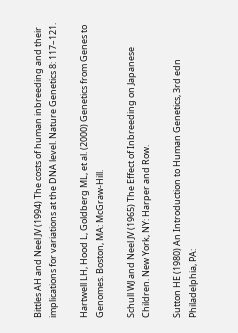Bittles AH and Neel JV (1994) The costs of human inbreeding and their implications for variations at the DNA level. Nature Genetics 8: 117–121.

Hartwell LH, Hood L, Goldberg ML, et al. (2000) Genetics from Genes to Genomes. Boston, MA: McGraw‐Hill.

Schull WJ and Neel JV (1965) The Effect of Inbreeding on Japanese Children. New York, NY: Harper and Row.

Sutton HE (1980) An Introduction to Human Genetics, 3rd edn Philadelphia, PA: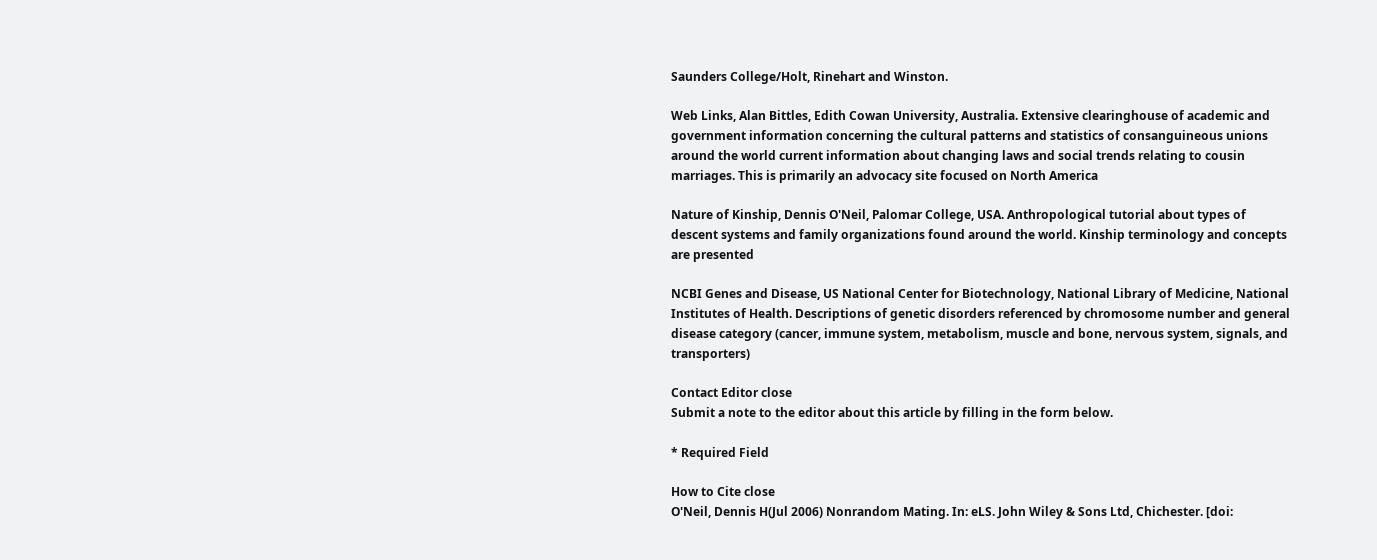Saunders College/Holt, Rinehart and Winston.

Web Links, Alan Bittles, Edith Cowan University, Australia. Extensive clearinghouse of academic and government information concerning the cultural patterns and statistics of consanguineous unions around the world current information about changing laws and social trends relating to cousin marriages. This is primarily an advocacy site focused on North America

Nature of Kinship, Dennis O'Neil, Palomar College, USA. Anthropological tutorial about types of descent systems and family organizations found around the world. Kinship terminology and concepts are presented

NCBI Genes and Disease, US National Center for Biotechnology, National Library of Medicine, National Institutes of Health. Descriptions of genetic disorders referenced by chromosome number and general disease category (cancer, immune system, metabolism, muscle and bone, nervous system, signals, and transporters)

Contact Editor close
Submit a note to the editor about this article by filling in the form below.

* Required Field

How to Cite close
O'Neil, Dennis H(Jul 2006) Nonrandom Mating. In: eLS. John Wiley & Sons Ltd, Chichester. [doi: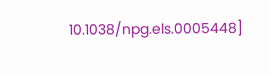10.1038/npg.els.0005448]